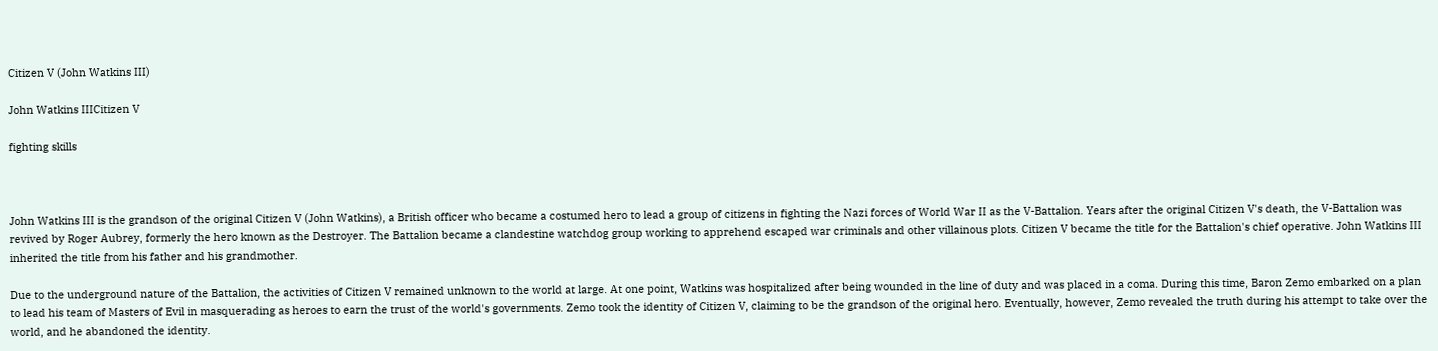Citizen V (John Watkins III)

John Watkins IIICitizen V

fighting skills



John Watkins III is the grandson of the original Citizen V (John Watkins), a British officer who became a costumed hero to lead a group of citizens in fighting the Nazi forces of World War II as the V-Battalion. Years after the original Citizen V's death, the V-Battalion was revived by Roger Aubrey, formerly the hero known as the Destroyer. The Battalion became a clandestine watchdog group working to apprehend escaped war criminals and other villainous plots. Citizen V became the title for the Battalion's chief operative. John Watkins III inherited the title from his father and his grandmother.

Due to the underground nature of the Battalion, the activities of Citizen V remained unknown to the world at large. At one point, Watkins was hospitalized after being wounded in the line of duty and was placed in a coma. During this time, Baron Zemo embarked on a plan to lead his team of Masters of Evil in masquerading as heroes to earn the trust of the world's governments. Zemo took the identity of Citizen V, claiming to be the grandson of the original hero. Eventually, however, Zemo revealed the truth during his attempt to take over the world, and he abandoned the identity.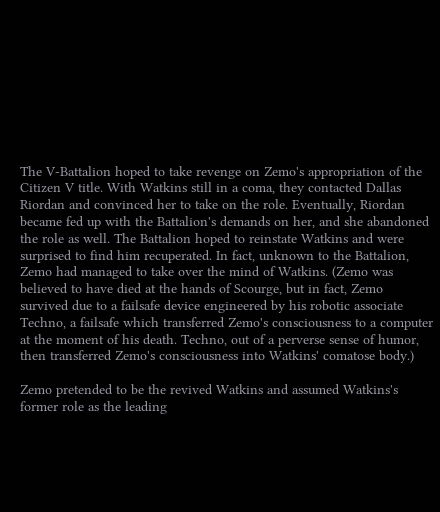The V-Battalion hoped to take revenge on Zemo's appropriation of the Citizen V title. With Watkins still in a coma, they contacted Dallas Riordan and convinced her to take on the role. Eventually, Riordan became fed up with the Battalion's demands on her, and she abandoned the role as well. The Battalion hoped to reinstate Watkins and were surprised to find him recuperated. In fact, unknown to the Battalion, Zemo had managed to take over the mind of Watkins. (Zemo was believed to have died at the hands of Scourge, but in fact, Zemo survived due to a failsafe device engineered by his robotic associate Techno, a failsafe which transferred Zemo's consciousness to a computer at the moment of his death. Techno, out of a perverse sense of humor, then transferred Zemo's consciousness into Watkins' comatose body.)

Zemo pretended to be the revived Watkins and assumed Watkins's former role as the leading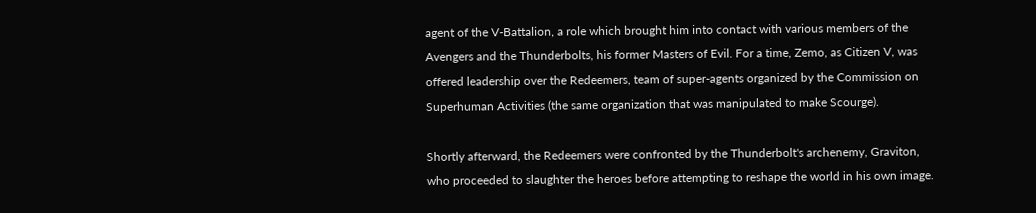agent of the V-Battalion, a role which brought him into contact with various members of the Avengers and the Thunderbolts, his former Masters of Evil. For a time, Zemo, as Citizen V, was offered leadership over the Redeemers, team of super-agents organized by the Commission on Superhuman Activities (the same organization that was manipulated to make Scourge).

Shortly afterward, the Redeemers were confronted by the Thunderbolt's archenemy, Graviton, who proceeded to slaughter the heroes before attempting to reshape the world in his own image.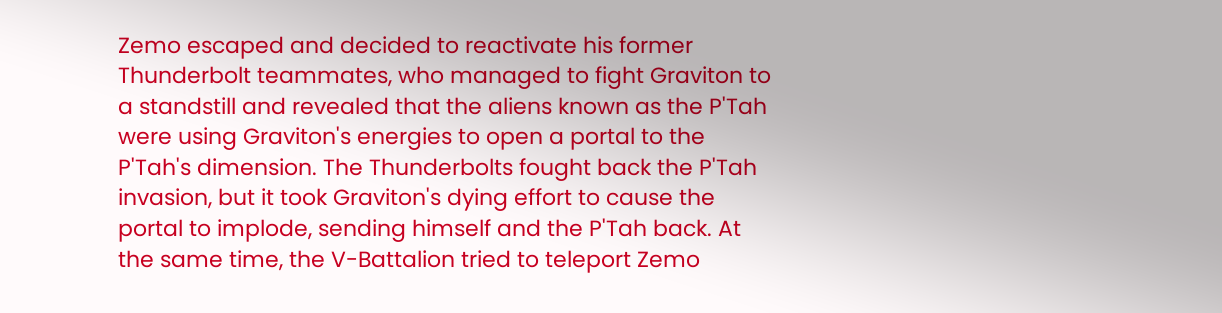Zemo escaped and decided to reactivate his former Thunderbolt teammates, who managed to fight Graviton to a standstill and revealed that the aliens known as the P'Tah were using Graviton's energies to open a portal to the P'Tah's dimension. The Thunderbolts fought back the P'Tah invasion, but it took Graviton's dying effort to cause the portal to implode, sending himself and the P'Tah back. At the same time, the V-Battalion tried to teleport Zemo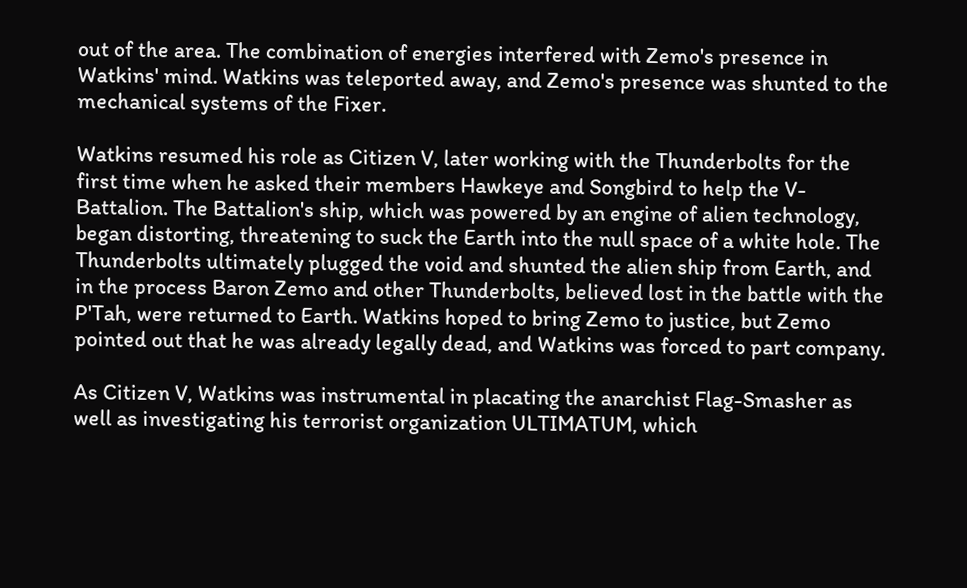out of the area. The combination of energies interfered with Zemo's presence in Watkins' mind. Watkins was teleported away, and Zemo's presence was shunted to the mechanical systems of the Fixer.

Watkins resumed his role as Citizen V, later working with the Thunderbolts for the first time when he asked their members Hawkeye and Songbird to help the V-Battalion. The Battalion's ship, which was powered by an engine of alien technology, began distorting, threatening to suck the Earth into the null space of a white hole. The Thunderbolts ultimately plugged the void and shunted the alien ship from Earth, and in the process Baron Zemo and other Thunderbolts, believed lost in the battle with the P'Tah, were returned to Earth. Watkins hoped to bring Zemo to justice, but Zemo pointed out that he was already legally dead, and Watkins was forced to part company.

As Citizen V, Watkins was instrumental in placating the anarchist Flag-Smasher as well as investigating his terrorist organization ULTIMATUM, which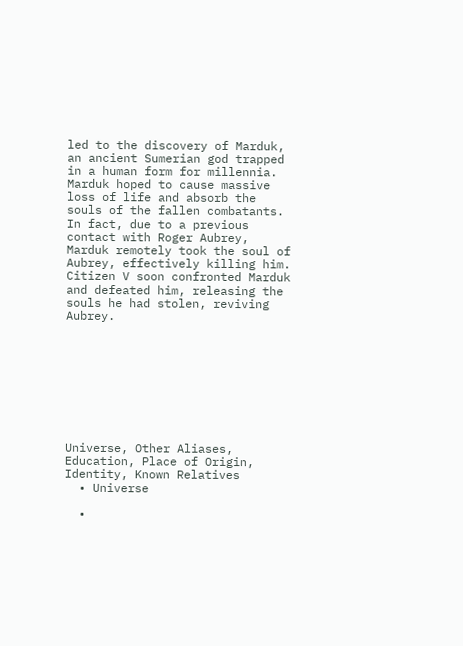led to the discovery of Marduk, an ancient Sumerian god trapped in a human form for millennia. Marduk hoped to cause massive loss of life and absorb the souls of the fallen combatants. In fact, due to a previous contact with Roger Aubrey, Marduk remotely took the soul of Aubrey, effectively killing him. Citizen V soon confronted Marduk and defeated him, releasing the souls he had stolen, reviving Aubrey.









Universe, Other Aliases, Education, Place of Origin, Identity, Known Relatives
  • Universe

  •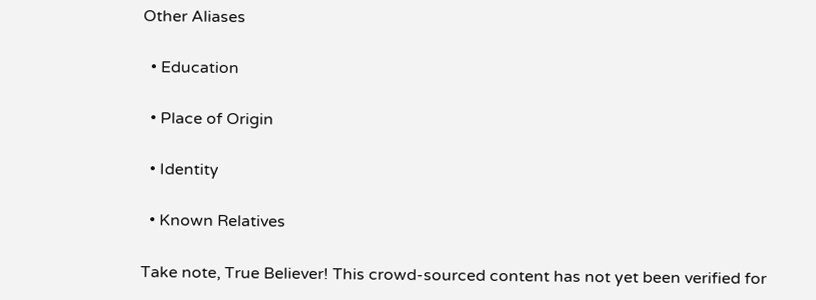Other Aliases

  • Education

  • Place of Origin

  • Identity

  • Known Relatives

Take note, True Believer! This crowd-sourced content has not yet been verified for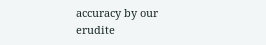accuracy by our erudite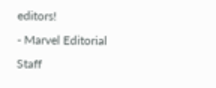editors!
- Marvel Editorial Staff